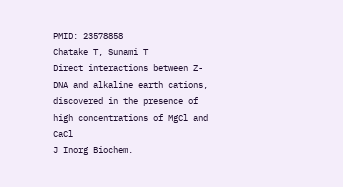PMID: 23578858
Chatake T, Sunami T
Direct interactions between Z-DNA and alkaline earth cations, discovered in the presence of high concentrations of MgCl and CaCl
J Inorg Biochem.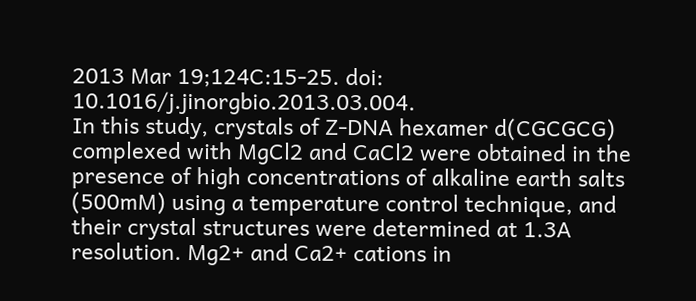2013 Mar 19;124C:15-25. doi: 10.1016/j.jinorgbio.2013.03.004.
In this study, crystals of Z-DNA hexamer d(CGCGCG) complexed with MgCl2 and CaCl2 were obtained in the presence of high concentrations of alkaline earth salts (500mM) using a temperature control technique, and their crystal structures were determined at 1.3A resolution. Mg2+ and Ca2+ cations in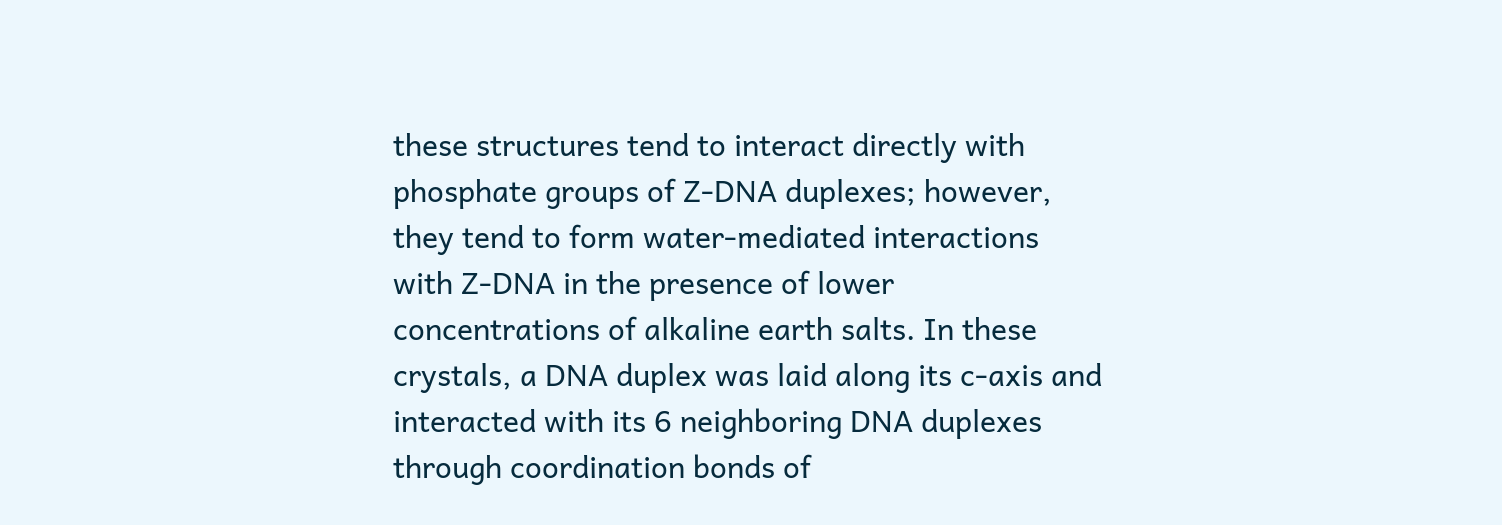these structures tend to interact directly with phosphate groups of Z-DNA duplexes; however, they tend to form water-mediated interactions with Z-DNA in the presence of lower concentrations of alkaline earth salts. In these crystals, a DNA duplex was laid along its c-axis and interacted with its 6 neighboring DNA duplexes through coordination bonds of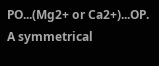PO...(Mg2+ or Ca2+)...OP. A symmetrical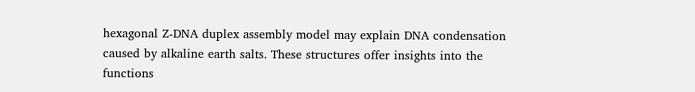hexagonal Z-DNA duplex assembly model may explain DNA condensation caused by alkaline earth salts. These structures offer insights into the functions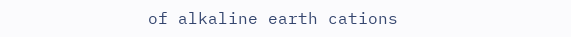of alkaline earth cations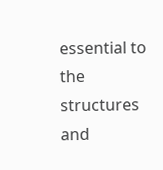essential to the structures and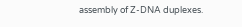assembly of Z-DNA duplexes.